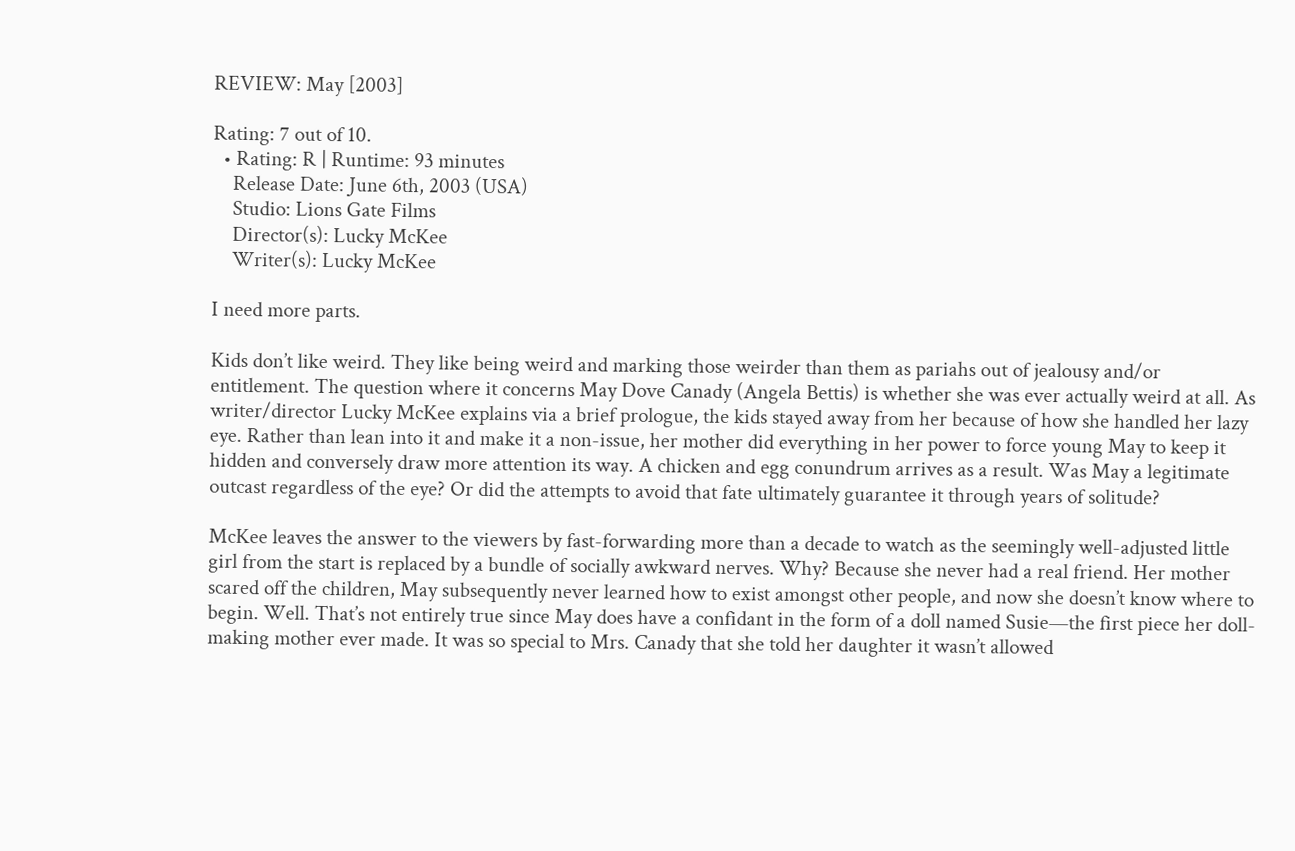REVIEW: May [2003]

Rating: 7 out of 10.
  • Rating: R | Runtime: 93 minutes
    Release Date: June 6th, 2003 (USA)
    Studio: Lions Gate Films
    Director(s): Lucky McKee
    Writer(s): Lucky McKee

I need more parts.

Kids don’t like weird. They like being weird and marking those weirder than them as pariahs out of jealousy and/or entitlement. The question where it concerns May Dove Canady (Angela Bettis) is whether she was ever actually weird at all. As writer/director Lucky McKee explains via a brief prologue, the kids stayed away from her because of how she handled her lazy eye. Rather than lean into it and make it a non-issue, her mother did everything in her power to force young May to keep it hidden and conversely draw more attention its way. A chicken and egg conundrum arrives as a result. Was May a legitimate outcast regardless of the eye? Or did the attempts to avoid that fate ultimately guarantee it through years of solitude?

McKee leaves the answer to the viewers by fast-forwarding more than a decade to watch as the seemingly well-adjusted little girl from the start is replaced by a bundle of socially awkward nerves. Why? Because she never had a real friend. Her mother scared off the children, May subsequently never learned how to exist amongst other people, and now she doesn’t know where to begin. Well. That’s not entirely true since May does have a confidant in the form of a doll named Susie—the first piece her doll-making mother ever made. It was so special to Mrs. Canady that she told her daughter it wasn’t allowed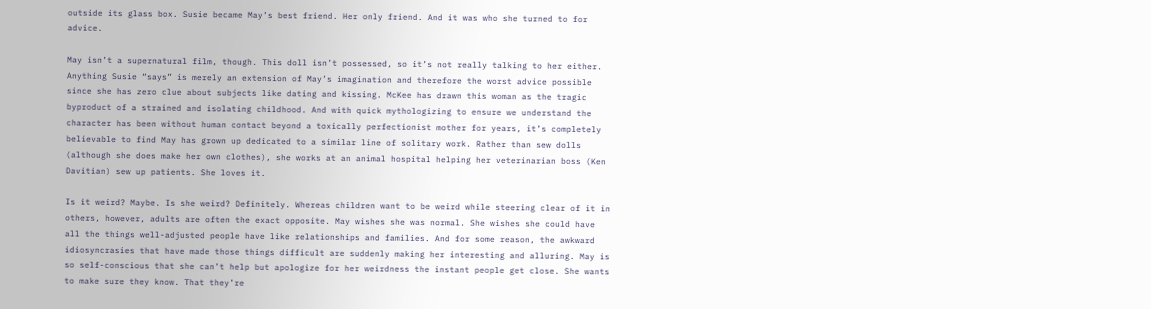outside its glass box. Susie became May’s best friend. Her only friend. And it was who she turned to for advice.

May isn’t a supernatural film, though. This doll isn’t possessed, so it’s not really talking to her either. Anything Susie “says” is merely an extension of May’s imagination and therefore the worst advice possible since she has zero clue about subjects like dating and kissing. McKee has drawn this woman as the tragic byproduct of a strained and isolating childhood. And with quick mythologizing to ensure we understand the character has been without human contact beyond a toxically perfectionist mother for years, it’s completely believable to find May has grown up dedicated to a similar line of solitary work. Rather than sew dolls (although she does make her own clothes), she works at an animal hospital helping her veterinarian boss (Ken Davitian) sew up patients. She loves it.

Is it weird? Maybe. Is she weird? Definitely. Whereas children want to be weird while steering clear of it in others, however, adults are often the exact opposite. May wishes she was normal. She wishes she could have all the things well-adjusted people have like relationships and families. And for some reason, the awkward idiosyncrasies that have made those things difficult are suddenly making her interesting and alluring. May is so self-conscious that she can’t help but apologize for her weirdness the instant people get close. She wants to make sure they know. That they’re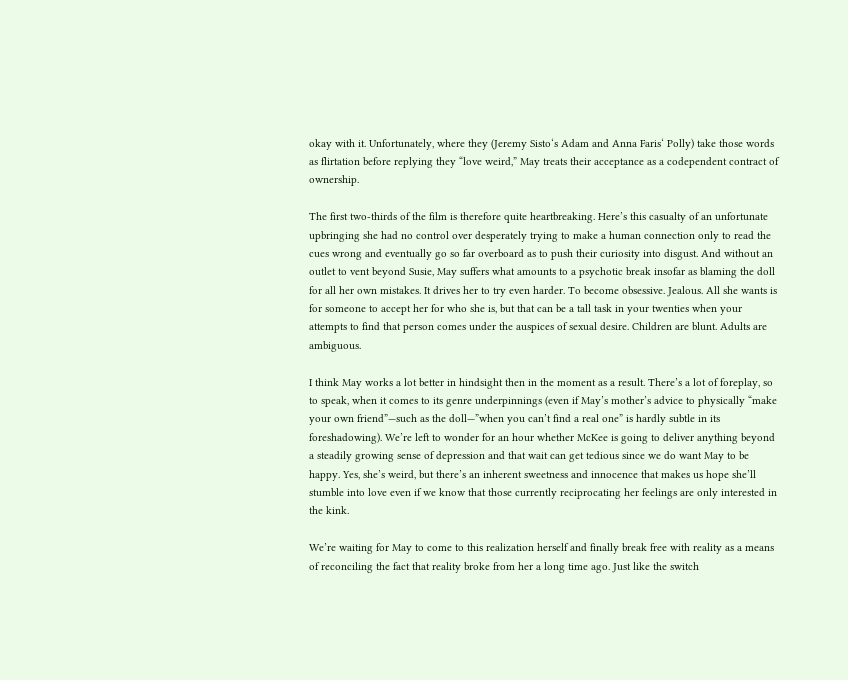okay with it. Unfortunately, where they (Jeremy Sisto‘s Adam and Anna Faris‘ Polly) take those words as flirtation before replying they “love weird,” May treats their acceptance as a codependent contract of ownership.

The first two-thirds of the film is therefore quite heartbreaking. Here’s this casualty of an unfortunate upbringing she had no control over desperately trying to make a human connection only to read the cues wrong and eventually go so far overboard as to push their curiosity into disgust. And without an outlet to vent beyond Susie, May suffers what amounts to a psychotic break insofar as blaming the doll for all her own mistakes. It drives her to try even harder. To become obsessive. Jealous. All she wants is for someone to accept her for who she is, but that can be a tall task in your twenties when your attempts to find that person comes under the auspices of sexual desire. Children are blunt. Adults are ambiguous.

I think May works a lot better in hindsight then in the moment as a result. There’s a lot of foreplay, so to speak, when it comes to its genre underpinnings (even if May’s mother’s advice to physically “make your own friend”—such as the doll—”when you can’t find a real one” is hardly subtle in its foreshadowing). We’re left to wonder for an hour whether McKee is going to deliver anything beyond a steadily growing sense of depression and that wait can get tedious since we do want May to be happy. Yes, she’s weird, but there’s an inherent sweetness and innocence that makes us hope she’ll stumble into love even if we know that those currently reciprocating her feelings are only interested in the kink.

We’re waiting for May to come to this realization herself and finally break free with reality as a means of reconciling the fact that reality broke from her a long time ago. Just like the switch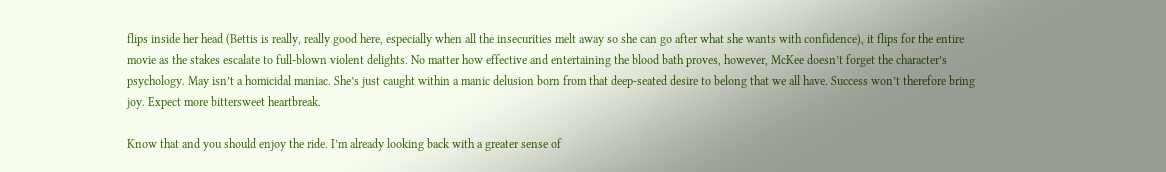flips inside her head (Bettis is really, really good here, especially when all the insecurities melt away so she can go after what she wants with confidence), it flips for the entire movie as the stakes escalate to full-blown violent delights. No matter how effective and entertaining the blood bath proves, however, McKee doesn’t forget the character’s psychology. May isn’t a homicidal maniac. She’s just caught within a manic delusion born from that deep-seated desire to belong that we all have. Success won’t therefore bring joy. Expect more bittersweet heartbreak.

Know that and you should enjoy the ride. I’m already looking back with a greater sense of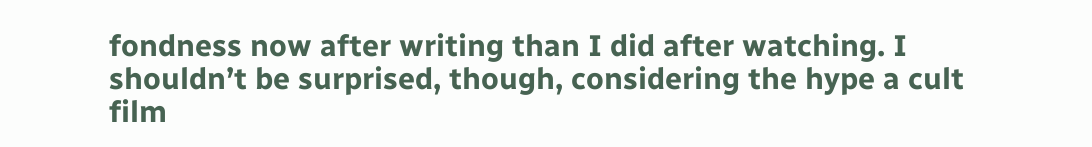fondness now after writing than I did after watching. I shouldn’t be surprised, though, considering the hype a cult film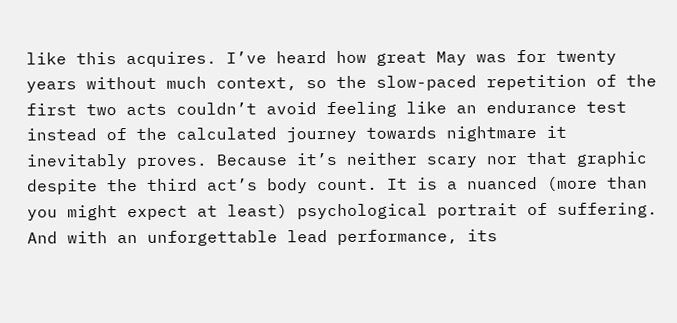like this acquires. I’ve heard how great May was for twenty years without much context, so the slow-paced repetition of the first two acts couldn’t avoid feeling like an endurance test instead of the calculated journey towards nightmare it inevitably proves. Because it’s neither scary nor that graphic despite the third act’s body count. It is a nuanced (more than you might expect at least) psychological portrait of suffering. And with an unforgettable lead performance, its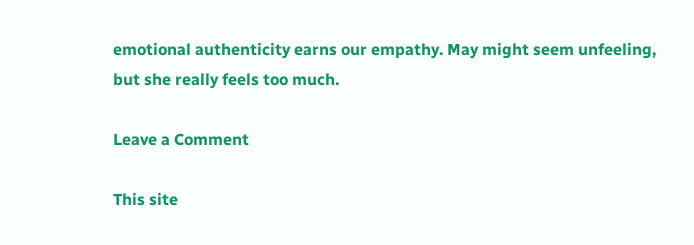emotional authenticity earns our empathy. May might seem unfeeling, but she really feels too much.

Leave a Comment

This site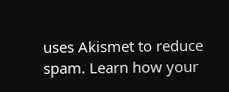uses Akismet to reduce spam. Learn how your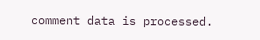comment data is processed.